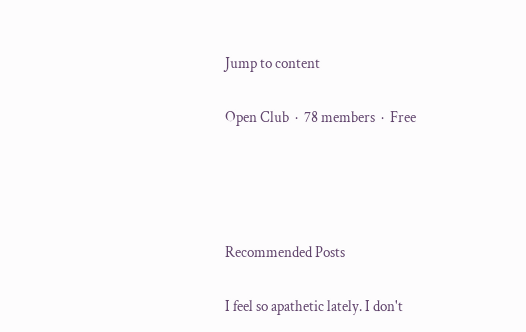Jump to content

Open Club  ·  78 members  ·  Free




Recommended Posts

I feel so apathetic lately. I don't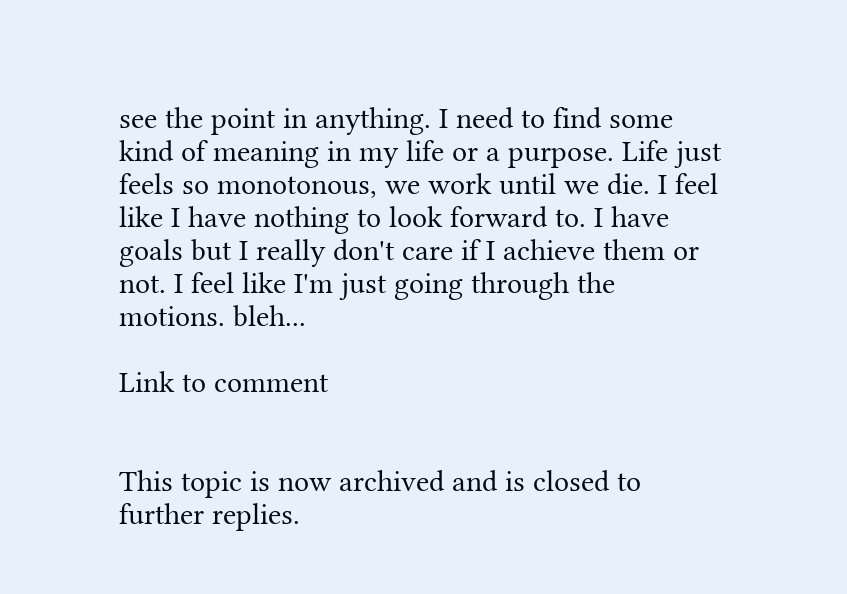see the point in anything. I need to find some kind of meaning in my life or a purpose. Life just feels so monotonous, we work until we die. I feel like I have nothing to look forward to. I have goals but I really don't care if I achieve them or not. I feel like I'm just going through the motions. bleh...

Link to comment


This topic is now archived and is closed to further replies.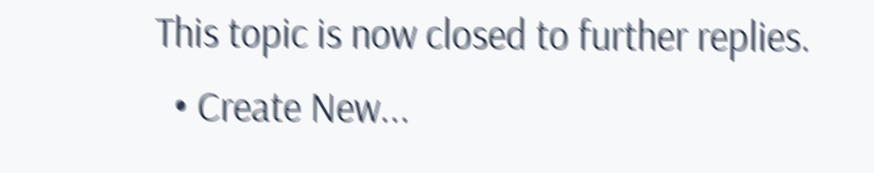This topic is now closed to further replies.
  • Create New...